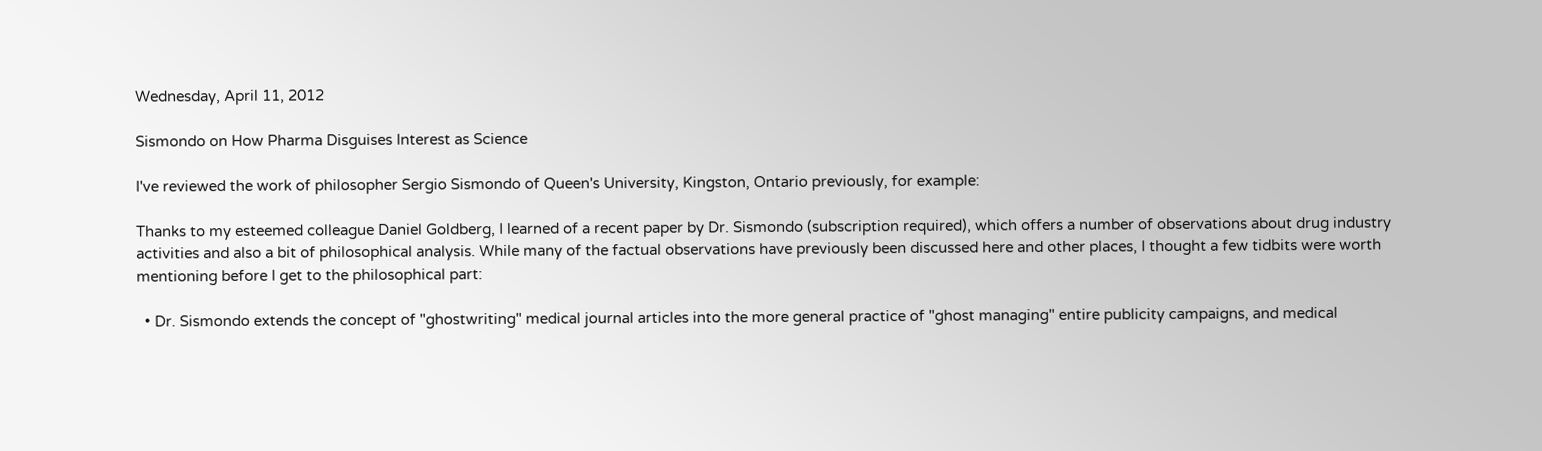Wednesday, April 11, 2012

Sismondo on How Pharma Disguises Interest as Science

I've reviewed the work of philosopher Sergio Sismondo of Queen's University, Kingston, Ontario previously, for example:

Thanks to my esteemed colleague Daniel Goldberg, I learned of a recent paper by Dr. Sismondo (subscription required), which offers a number of observations about drug industry activities and also a bit of philosophical analysis. While many of the factual observations have previously been discussed here and other places, I thought a few tidbits were worth mentioning before I get to the philosophical part:

  • Dr. Sismondo extends the concept of "ghostwriting" medical journal articles into the more general practice of "ghost managing" entire publicity campaigns, and medical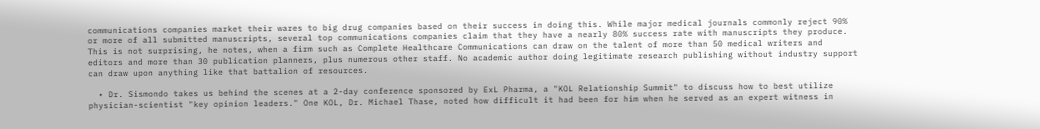communications companies market their wares to big drug companies based on their success in doing this. While major medical journals commonly reject 90% or more of all submitted manuscripts, several top communications companies claim that they have a nearly 80% success rate with manuscripts they produce. This is not surprising, he notes, when a firm such as Complete Healthcare Communications can draw on the talent of more than 50 medical writers and editors and more than 30 publication planners, plus numerous other staff. No academic author doing legitimate research publishing without industry support can draw upon anything like that battalion of resources.

  • Dr. Sismondo takes us behind the scenes at a 2-day conference sponsored by ExL Pharma, a "KOL Relationship Summit" to discuss how to best utilize physician-scientist "key opinion leaders." One KOL, Dr. Michael Thase, noted how difficult it had been for him when he served as an expert witness in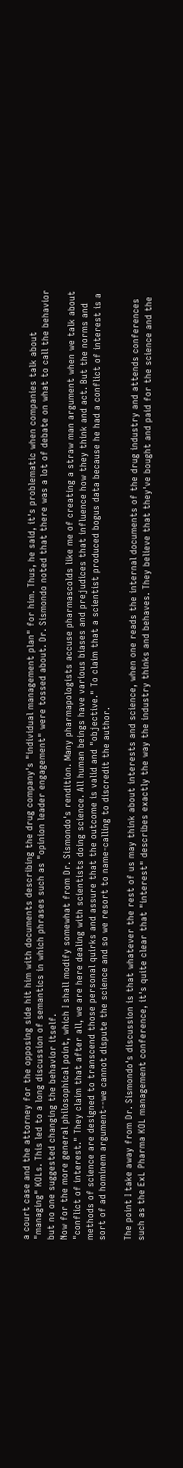a court case and the attorney for the opposing side hit him with documents describing the drug company's "individual management plan" for him. Thus, he said, it's problematic when companies talk about "managing" KOLs. This led to a long discussion of semantics in which phrases such as "opinion leader engagement" were tossed about. Dr. Sismondo noted that there was a lot of debate on what to call the behavior but no one suggested changing the behavior itself.
Now for the more general philosophical point, which I shall modify somewhat from Dr. Sismondo's rendition. Many pharmapologists accuse pharmascolds like me of creating a straw man argument when we talk about "conflict of interest." They claim that after all, we are here dealing with scientists doing science. All human beings have various biases and prejudices that influence how they think and act. But the norms and methods of science are designed to transcend those personal quirks and assure that the outcome is valid and "objective." To claim that a scientist produced bogus data because he had a conflict of interest is a sort of ad hominem argument--we cannot dispute the science and so we resort to name-calling to discredit the author.

The point I take away from Dr. Sismondo's discussion is that whatever the rest of us may think about interests and science, when one reads the internal documents of the drug industry and attends conferences such as the ExL Pharma KOL management conference, it's quite clear that "interest" describes exactly the way the industry thinks and behaves. They believe that they've bought and paid for the science and the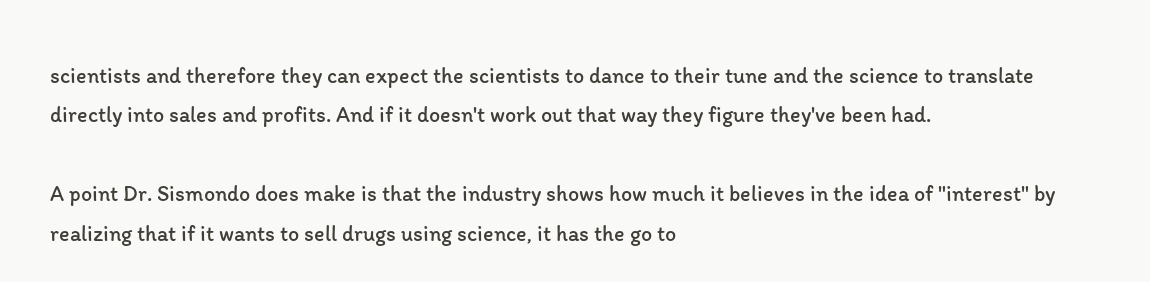scientists and therefore they can expect the scientists to dance to their tune and the science to translate directly into sales and profits. And if it doesn't work out that way they figure they've been had.

A point Dr. Sismondo does make is that the industry shows how much it believes in the idea of "interest" by realizing that if it wants to sell drugs using science, it has the go to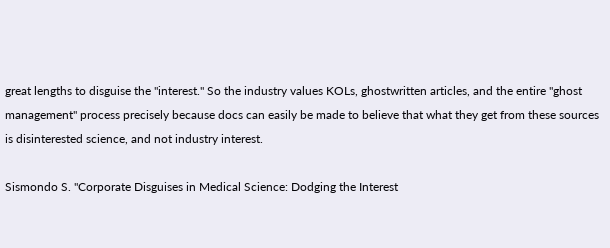great lengths to disguise the "interest." So the industry values KOLs, ghostwritten articles, and the entire "ghost management" process precisely because docs can easily be made to believe that what they get from these sources is disinterested science, and not industry interest.

Sismondo S. "Corporate Disguises in Medical Science: Dodging the Interest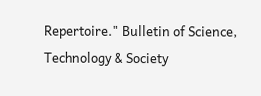Repertoire." Bulletin of Science, Technology & Society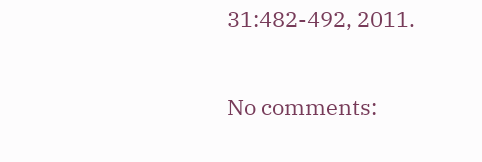31:482-492, 2011.

No comments: